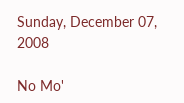Sunday, December 07, 2008

No Mo'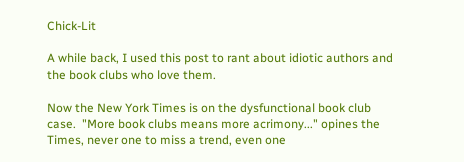Chick-Lit

A while back, I used this post to rant about idiotic authors and the book clubs who love them.

Now the New York Times is on the dysfunctional book club case.  "More book clubs means more acrimony..." opines the Times, never one to miss a trend, even one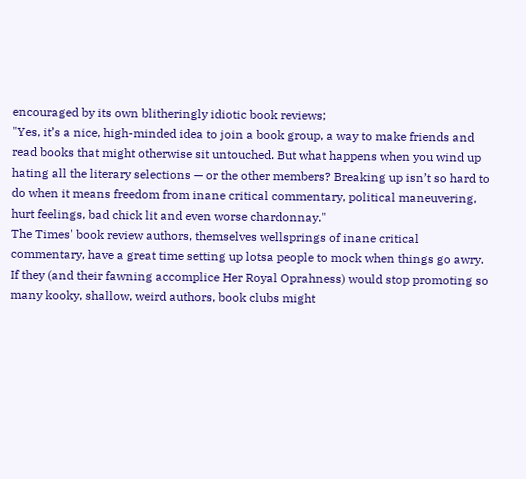encouraged by its own blitheringly idiotic book reviews;
"Yes, it’s a nice, high-minded idea to join a book group, a way to make friends and read books that might otherwise sit untouched. But what happens when you wind up hating all the literary selections — or the other members? Breaking up isn’t so hard to do when it means freedom from inane critical commentary, political maneuvering, hurt feelings, bad chick lit and even worse chardonnay."
The Times' book review authors, themselves wellsprings of inane critical commentary, have a great time setting up lotsa people to mock when things go awry.  If they (and their fawning accomplice Her Royal Oprahness) would stop promoting so many kooky, shallow, weird authors, book clubs might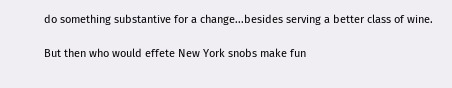do something substantive for a change...besides serving a better class of wine.

But then who would effete New York snobs make fun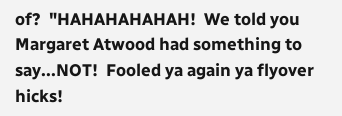of?  "HAHAHAHAHAH!  We told you Margaret Atwood had something to say...NOT!  Fooled ya again ya flyover hicks!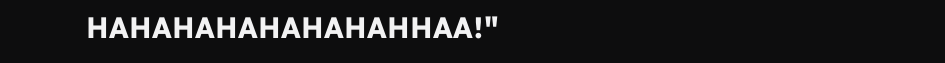HAHAHAHAHAHAHAHHAA!"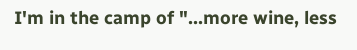I'm in the camp of "...more wine, less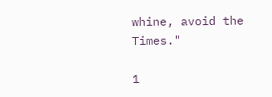whine, avoid the Times."

1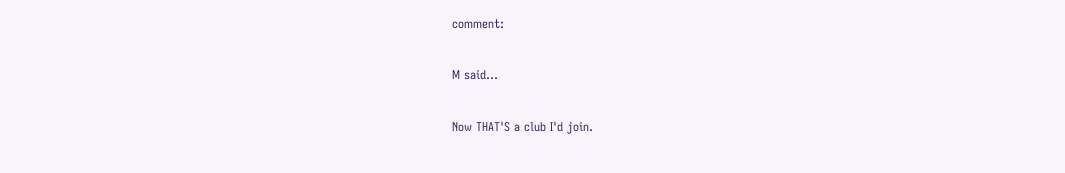comment:

M said...

Now THAT'S a club I'd join.